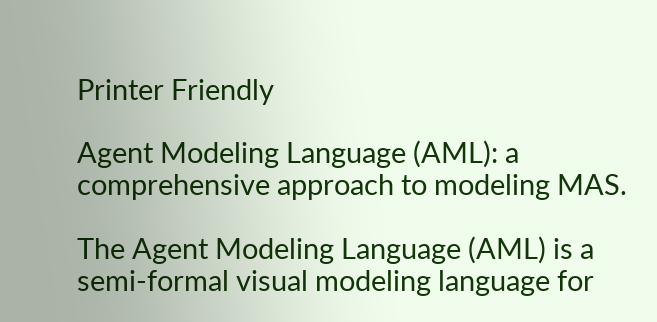Printer Friendly

Agent Modeling Language (AML): a comprehensive approach to modeling MAS.

The Agent Modeling Language (AML) is a semi-formal visual modeling language for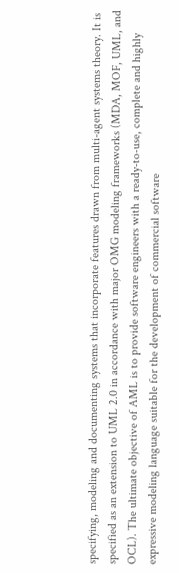specifying, modeling and documenting systems that incorporate features drawn from multi-agent systems theory. It is specified as an extension to UML 2.0 in accordance with major OMG modeling frameworks (MDA, MOF, UML, and OCL). The ultimate objective of AML is to provide software engineers with a ready-to-use, complete and highly expressive modeling language suitable for the development of commercial software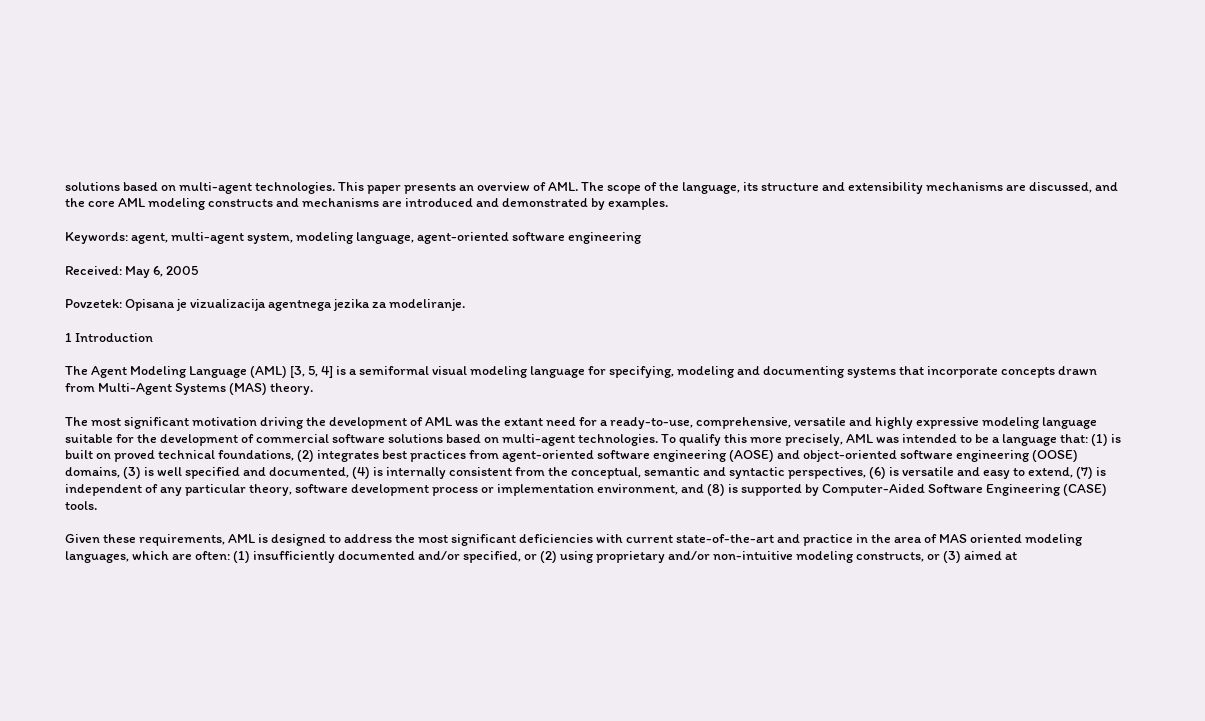solutions based on multi-agent technologies. This paper presents an overview of AML. The scope of the language, its structure and extensibility mechanisms are discussed, and the core AML modeling constructs and mechanisms are introduced and demonstrated by examples.

Keywords: agent, multi-agent system, modeling language, agent-oriented software engineering

Received: May 6, 2005

Povzetek: Opisana je vizualizacija agentnega jezika za modeliranje.

1 Introduction

The Agent Modeling Language (AML) [3, 5, 4] is a semiformal visual modeling language for specifying, modeling and documenting systems that incorporate concepts drawn from Multi-Agent Systems (MAS) theory.

The most significant motivation driving the development of AML was the extant need for a ready-to-use, comprehensive, versatile and highly expressive modeling language suitable for the development of commercial software solutions based on multi-agent technologies. To qualify this more precisely, AML was intended to be a language that: (1) is built on proved technical foundations, (2) integrates best practices from agent-oriented software engineering (AOSE) and object-oriented software engineering (OOSE) domains, (3) is well specified and documented, (4) is internally consistent from the conceptual, semantic and syntactic perspectives, (6) is versatile and easy to extend, (7) is independent of any particular theory, software development process or implementation environment, and (8) is supported by Computer-Aided Software Engineering (CASE) tools.

Given these requirements, AML is designed to address the most significant deficiencies with current state-of-the-art and practice in the area of MAS oriented modeling languages, which are often: (1) insufficiently documented and/or specified, or (2) using proprietary and/or non-intuitive modeling constructs, or (3) aimed at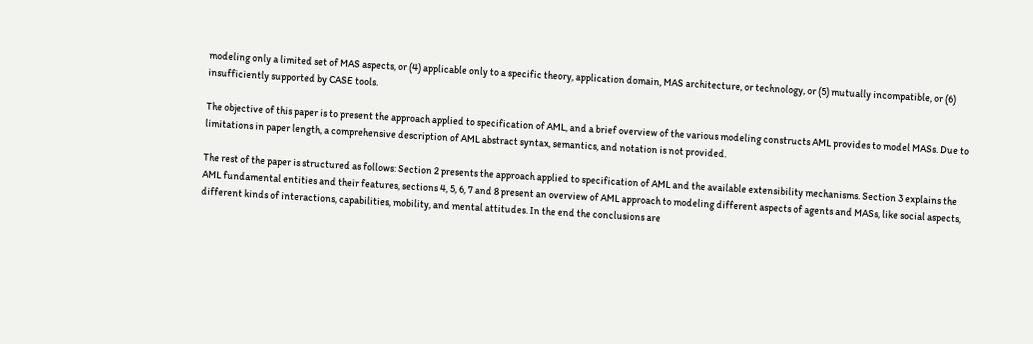modeling only a limited set of MAS aspects, or (4) applicable only to a specific theory, application domain, MAS architecture, or technology, or (5) mutually incompatible, or (6) insufficiently supported by CASE tools.

The objective of this paper is to present the approach applied to specification of AML, and a brief overview of the various modeling constructs AML provides to model MASs. Due to limitations in paper length, a comprehensive description of AML abstract syntax, semantics, and notation is not provided.

The rest of the paper is structured as follows: Section 2 presents the approach applied to specification of AML and the available extensibility mechanisms. Section 3 explains the AML fundamental entities and their features, sections 4, 5, 6, 7 and 8 present an overview of AML approach to modeling different aspects of agents and MASs, like social aspects, different kinds of interactions, capabilities, mobility, and mental attitudes. In the end the conclusions are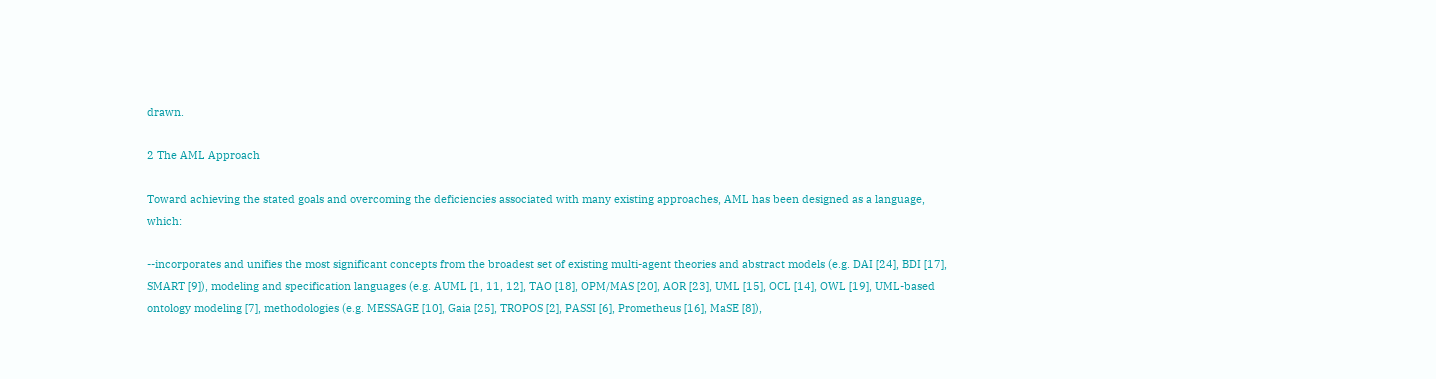drawn.

2 The AML Approach

Toward achieving the stated goals and overcoming the deficiencies associated with many existing approaches, AML has been designed as a language, which:

--incorporates and unifies the most significant concepts from the broadest set of existing multi-agent theories and abstract models (e.g. DAI [24], BDI [17], SMART [9]), modeling and specification languages (e.g. AUML [1, 11, 12], TAO [18], OPM/MAS [20], AOR [23], UML [15], OCL [14], OWL [19], UML-based ontology modeling [7], methodologies (e.g. MESSAGE [10], Gaia [25], TROPOS [2], PASSI [6], Prometheus [16], MaSE [8]),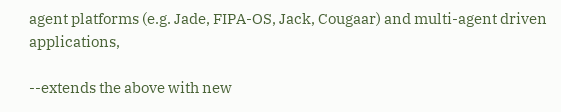agent platforms (e.g. Jade, FIPA-OS, Jack, Cougaar) and multi-agent driven applications,

--extends the above with new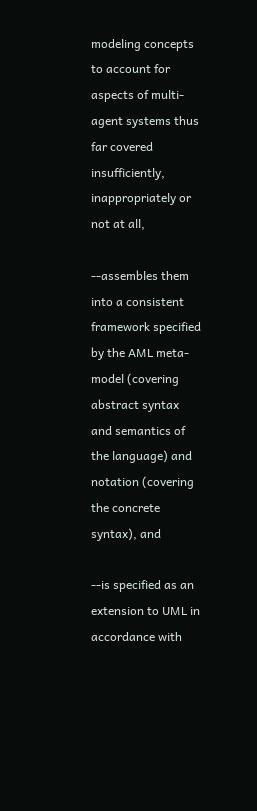modeling concepts to account for aspects of multi-agent systems thus far covered insufficiently, inappropriately or not at all,

--assembles them into a consistent framework specified by the AML meta-model (covering abstract syntax and semantics of the language) and notation (covering the concrete syntax), and

--is specified as an extension to UML in accordance with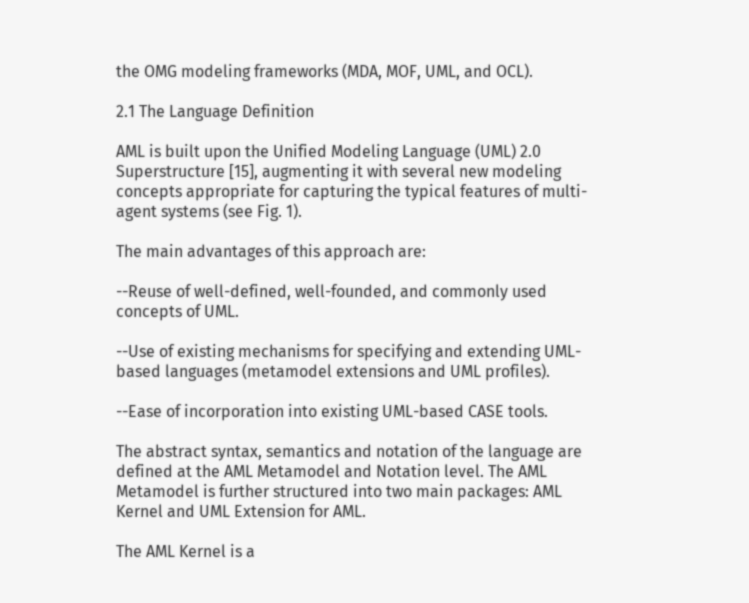the OMG modeling frameworks (MDA, MOF, UML, and OCL).

2.1 The Language Definition

AML is built upon the Unified Modeling Language (UML) 2.0 Superstructure [15], augmenting it with several new modeling concepts appropriate for capturing the typical features of multi-agent systems (see Fig. 1).

The main advantages of this approach are:

--Reuse of well-defined, well-founded, and commonly used concepts of UML.

--Use of existing mechanisms for specifying and extending UML-based languages (metamodel extensions and UML profiles).

--Ease of incorporation into existing UML-based CASE tools.

The abstract syntax, semantics and notation of the language are defined at the AML Metamodel and Notation level. The AML Metamodel is further structured into two main packages: AML Kernel and UML Extension for AML.

The AML Kernel is a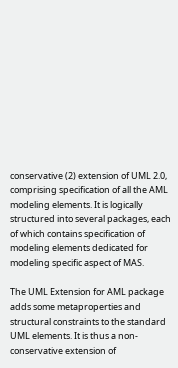conservative (2) extension of UML 2.0, comprising specification of all the AML modeling elements. It is logically structured into several packages, each of which contains specification of modeling elements dedicated for modeling specific aspect of MAS.

The UML Extension for AML package adds some metaproperties and structural constraints to the standard UML elements. It is thus a non-conservative extension of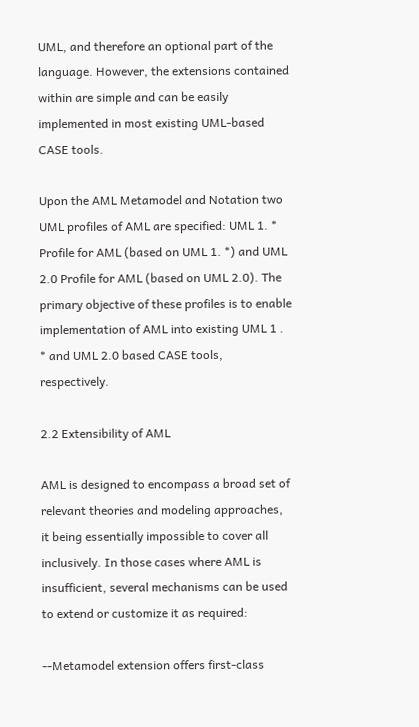UML, and therefore an optional part of the language. However, the extensions contained within are simple and can be easily implemented in most existing UML-based CASE tools.

Upon the AML Metamodel and Notation two UML profiles of AML are specified: UML 1. * Profile for AML (based on UML 1. *) and UML 2.0 Profile for AML (based on UML 2.0). The primary objective of these profiles is to enable implementation of AML into existing UML 1 . * and UML 2.0 based CASE tools, respectively.

2.2 Extensibility of AML

AML is designed to encompass a broad set of relevant theories and modeling approaches, it being essentially impossible to cover all inclusively. In those cases where AML is insufficient, several mechanisms can be used to extend or customize it as required:

--Metamodel extension offers first-class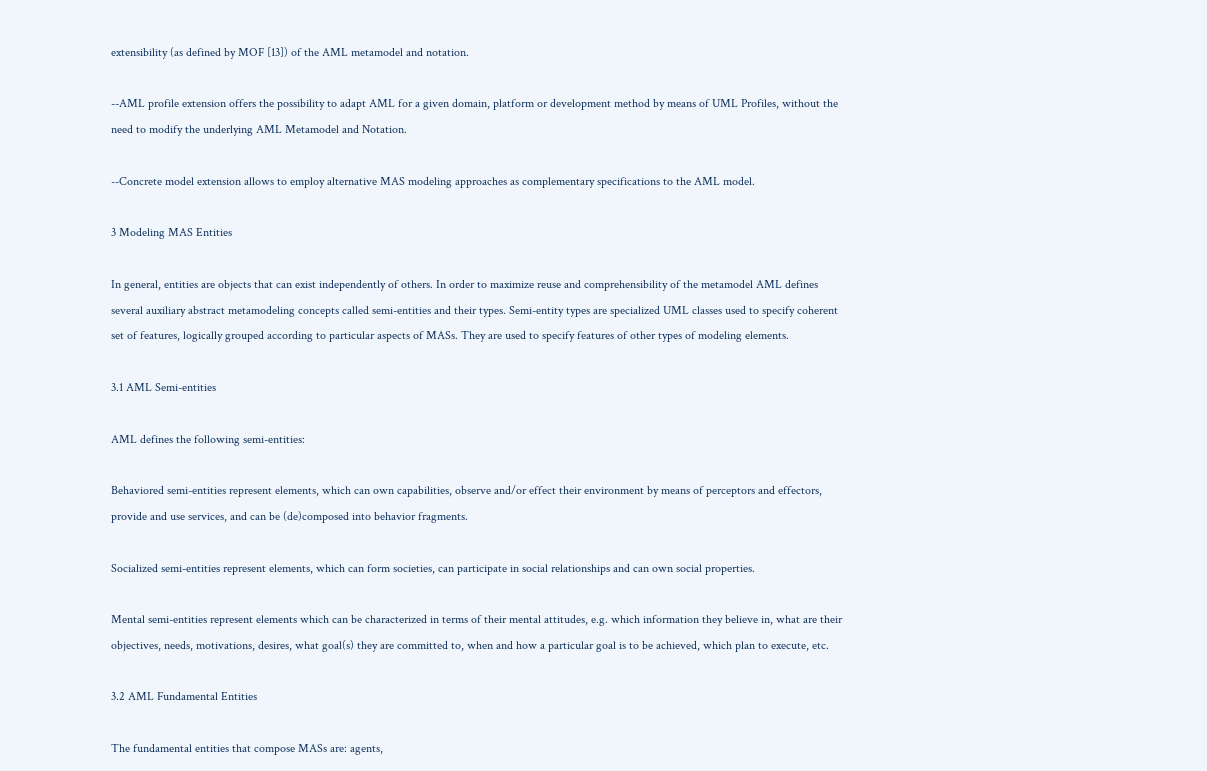extensibility (as defined by MOF [13]) of the AML metamodel and notation.

--AML profile extension offers the possibility to adapt AML for a given domain, platform or development method by means of UML Profiles, without the need to modify the underlying AML Metamodel and Notation.

--Concrete model extension allows to employ alternative MAS modeling approaches as complementary specifications to the AML model.

3 Modeling MAS Entities

In general, entities are objects that can exist independently of others. In order to maximize reuse and comprehensibility of the metamodel AML defines several auxiliary abstract metamodeling concepts called semi-entities and their types. Semi-entity types are specialized UML classes used to specify coherent set of features, logically grouped according to particular aspects of MASs. They are used to specify features of other types of modeling elements.

3.1 AML Semi-entities

AML defines the following semi-entities:

Behaviored semi-entities represent elements, which can own capabilities, observe and/or effect their environment by means of perceptors and effectors, provide and use services, and can be (de)composed into behavior fragments.

Socialized semi-entities represent elements, which can form societies, can participate in social relationships and can own social properties.

Mental semi-entities represent elements which can be characterized in terms of their mental attitudes, e.g. which information they believe in, what are their objectives, needs, motivations, desires, what goal(s) they are committed to, when and how a particular goal is to be achieved, which plan to execute, etc.

3.2 AML Fundamental Entities

The fundamental entities that compose MASs are: agents,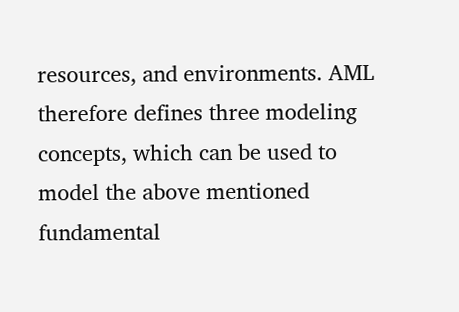resources, and environments. AML therefore defines three modeling concepts, which can be used to model the above mentioned fundamental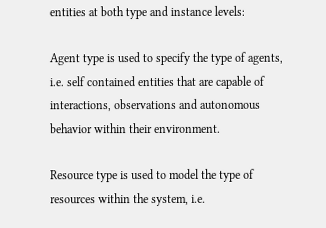entities at both type and instance levels:

Agent type is used to specify the type of agents, i.e. self contained entities that are capable of interactions, observations and autonomous behavior within their environment.

Resource type is used to model the type of resources within the system, i.e.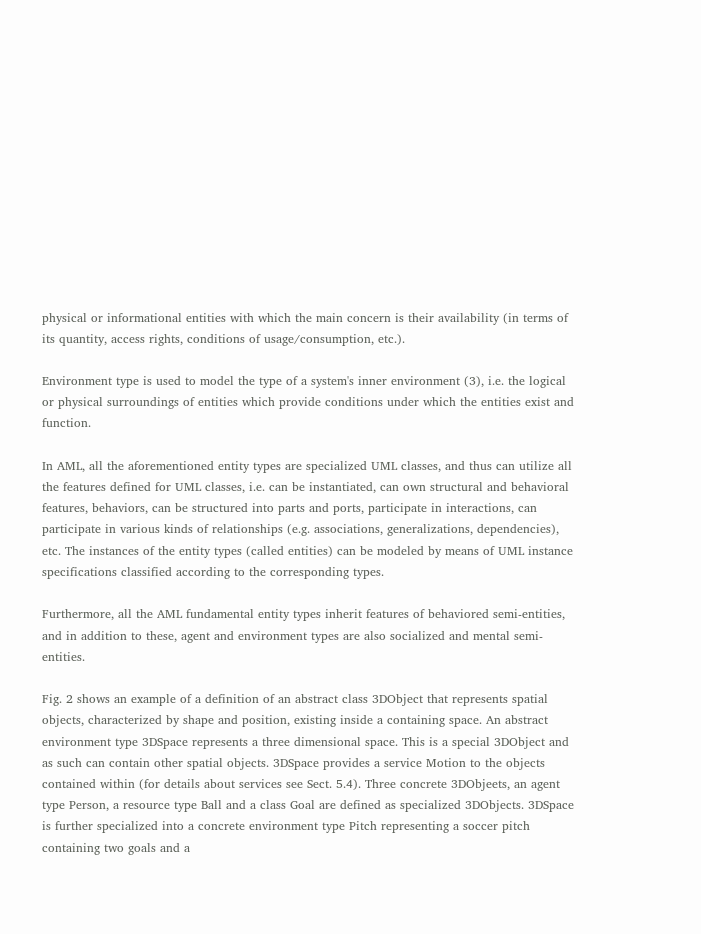physical or informational entities with which the main concern is their availability (in terms of its quantity, access rights, conditions of usage/consumption, etc.).

Environment type is used to model the type of a system's inner environment (3), i.e. the logical or physical surroundings of entities which provide conditions under which the entities exist and function.

In AML, all the aforementioned entity types are specialized UML classes, and thus can utilize all the features defined for UML classes, i.e. can be instantiated, can own structural and behavioral features, behaviors, can be structured into parts and ports, participate in interactions, can participate in various kinds of relationships (e.g. associations, generalizations, dependencies), etc. The instances of the entity types (called entities) can be modeled by means of UML instance specifications classified according to the corresponding types.

Furthermore, all the AML fundamental entity types inherit features of behaviored semi-entities, and in addition to these, agent and environment types are also socialized and mental semi-entities.

Fig. 2 shows an example of a definition of an abstract class 3DObject that represents spatial objects, characterized by shape and position, existing inside a containing space. An abstract environment type 3DSpace represents a three dimensional space. This is a special 3DObject and as such can contain other spatial objects. 3DSpace provides a service Motion to the objects contained within (for details about services see Sect. 5.4). Three concrete 3DObjeets, an agent type Person, a resource type Ball and a class Goal are defined as specialized 3DObjects. 3DSpace is further specialized into a concrete environment type Pitch representing a soccer pitch containing two goals and a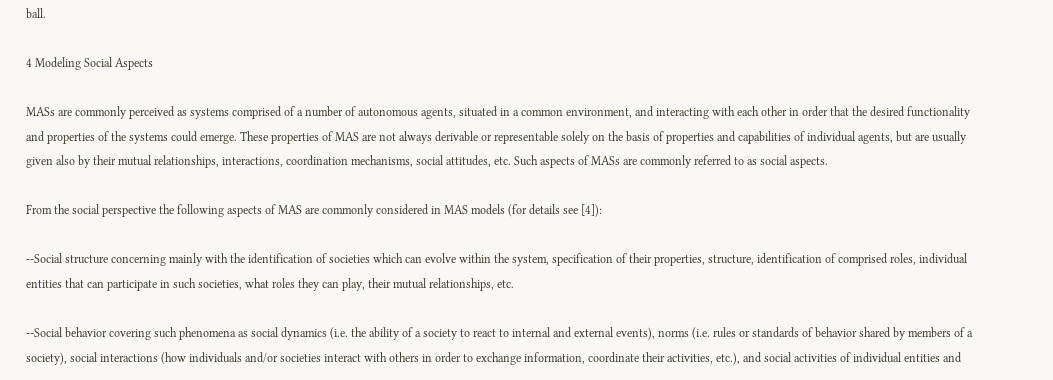ball.

4 Modeling Social Aspects

MASs are commonly perceived as systems comprised of a number of autonomous agents, situated in a common environment, and interacting with each other in order that the desired functionality and properties of the systems could emerge. These properties of MAS are not always derivable or representable solely on the basis of properties and capabilities of individual agents, but are usually given also by their mutual relationships, interactions, coordination mechanisms, social attitudes, etc. Such aspects of MASs are commonly referred to as social aspects.

From the social perspective the following aspects of MAS are commonly considered in MAS models (for details see [4]):

--Social structure concerning mainly with the identification of societies which can evolve within the system, specification of their properties, structure, identification of comprised roles, individual entities that can participate in such societies, what roles they can play, their mutual relationships, etc.

--Social behavior covering such phenomena as social dynamics (i.e. the ability of a society to react to internal and external events), norms (i.e. rules or standards of behavior shared by members of a society), social interactions (how individuals and/or societies interact with others in order to exchange information, coordinate their activities, etc.), and social activities of individual entities and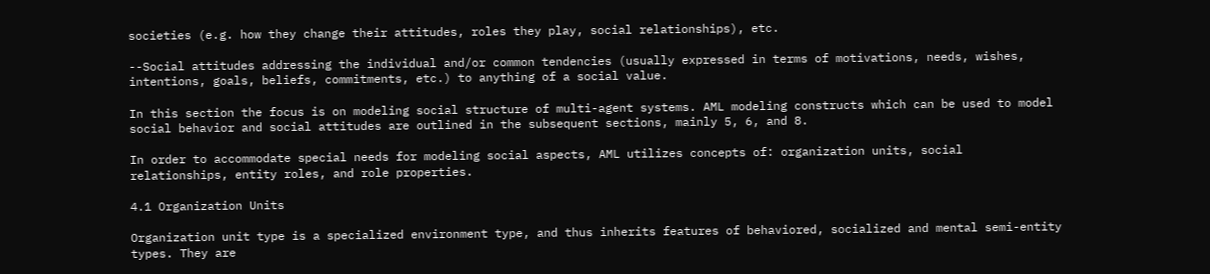societies (e.g. how they change their attitudes, roles they play, social relationships), etc.

--Social attitudes addressing the individual and/or common tendencies (usually expressed in terms of motivations, needs, wishes, intentions, goals, beliefs, commitments, etc.) to anything of a social value.

In this section the focus is on modeling social structure of multi-agent systems. AML modeling constructs which can be used to model social behavior and social attitudes are outlined in the subsequent sections, mainly 5, 6, and 8.

In order to accommodate special needs for modeling social aspects, AML utilizes concepts of: organization units, social relationships, entity roles, and role properties.

4.1 Organization Units

Organization unit type is a specialized environment type, and thus inherits features of behaviored, socialized and mental semi-entity types. They are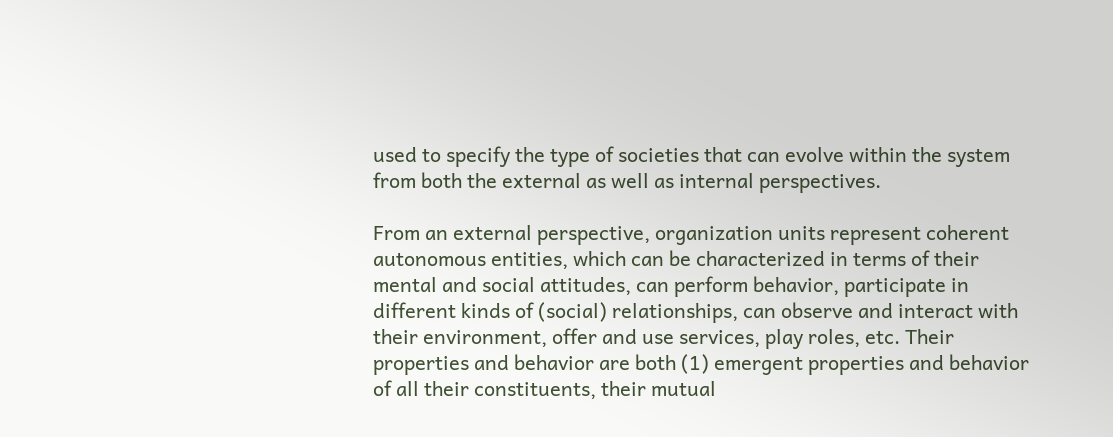used to specify the type of societies that can evolve within the system from both the external as well as internal perspectives.

From an external perspective, organization units represent coherent autonomous entities, which can be characterized in terms of their mental and social attitudes, can perform behavior, participate in different kinds of (social) relationships, can observe and interact with their environment, offer and use services, play roles, etc. Their properties and behavior are both (1) emergent properties and behavior of all their constituents, their mutual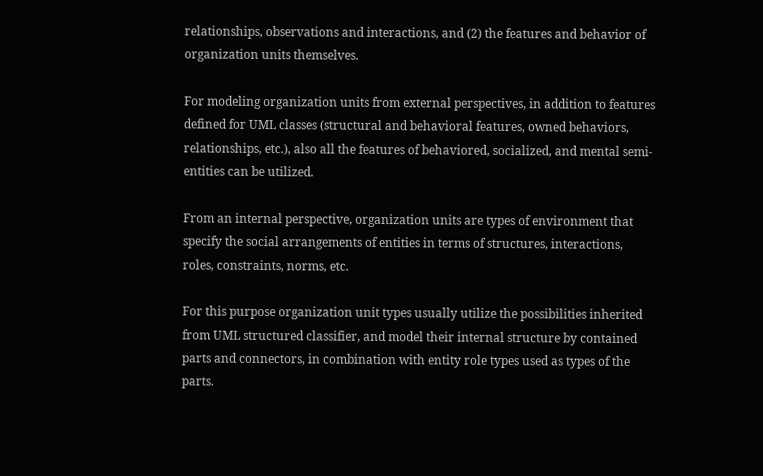relationships, observations and interactions, and (2) the features and behavior of organization units themselves.

For modeling organization units from external perspectives, in addition to features defined for UML classes (structural and behavioral features, owned behaviors, relationships, etc.), also all the features of behaviored, socialized, and mental semi-entities can be utilized.

From an internal perspective, organization units are types of environment that specify the social arrangements of entities in terms of structures, interactions, roles, constraints, norms, etc.

For this purpose organization unit types usually utilize the possibilities inherited from UML structured classifier, and model their internal structure by contained parts and connectors, in combination with entity role types used as types of the parts.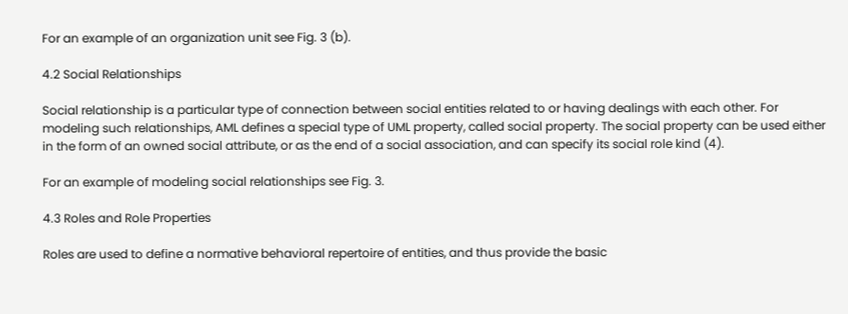For an example of an organization unit see Fig. 3 (b).

4.2 Social Relationships

Social relationship is a particular type of connection between social entities related to or having dealings with each other. For modeling such relationships, AML defines a special type of UML property, called social property. The social property can be used either in the form of an owned social attribute, or as the end of a social association, and can specify its social role kind (4).

For an example of modeling social relationships see Fig. 3.

4.3 Roles and Role Properties

Roles are used to define a normative behavioral repertoire of entities, and thus provide the basic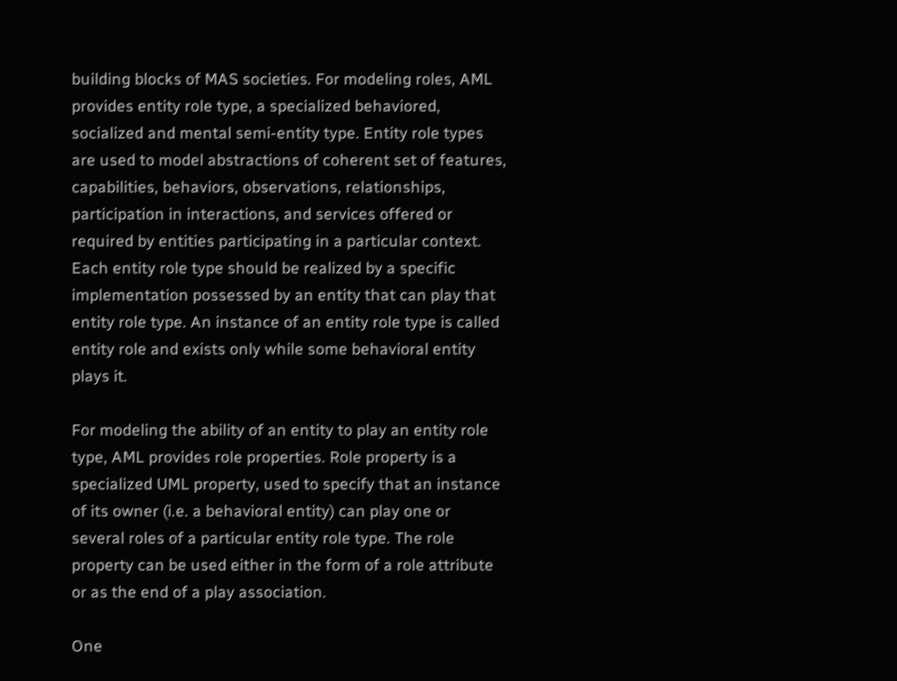building blocks of MAS societies. For modeling roles, AML provides entity role type, a specialized behaviored, socialized and mental semi-entity type. Entity role types are used to model abstractions of coherent set of features, capabilities, behaviors, observations, relationships, participation in interactions, and services offered or required by entities participating in a particular context. Each entity role type should be realized by a specific implementation possessed by an entity that can play that entity role type. An instance of an entity role type is called entity role and exists only while some behavioral entity plays it.

For modeling the ability of an entity to play an entity role type, AML provides role properties. Role property is a specialized UML property, used to specify that an instance of its owner (i.e. a behavioral entity) can play one or several roles of a particular entity role type. The role property can be used either in the form of a role attribute or as the end of a play association.

One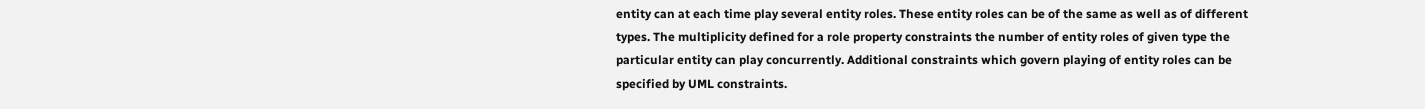entity can at each time play several entity roles. These entity roles can be of the same as well as of different types. The multiplicity defined for a role property constraints the number of entity roles of given type the particular entity can play concurrently. Additional constraints which govern playing of entity roles can be specified by UML constraints.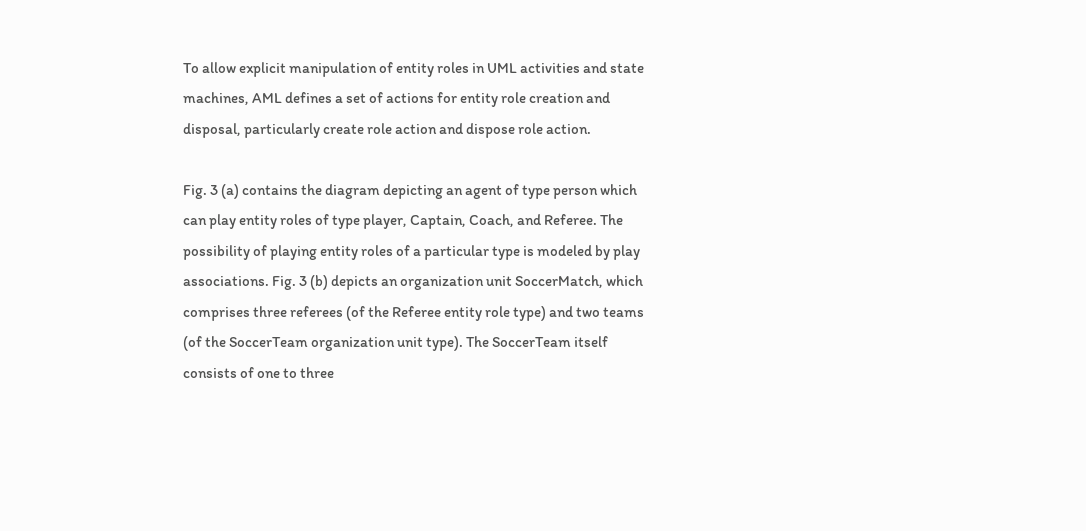To allow explicit manipulation of entity roles in UML activities and state machines, AML defines a set of actions for entity role creation and disposal, particularly create role action and dispose role action.

Fig. 3 (a) contains the diagram depicting an agent of type person which can play entity roles of type player, Captain, Coach, and Referee. The possibility of playing entity roles of a particular type is modeled by play associations. Fig. 3 (b) depicts an organization unit SoccerMatch, which comprises three referees (of the Referee entity role type) and two teams (of the SoccerTeam organization unit type). The SoccerTeam itself consists of one to three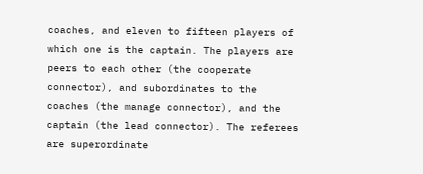coaches, and eleven to fifteen players of which one is the captain. The players are peers to each other (the cooperate connector), and subordinates to the coaches (the manage connector), and the captain (the lead connector). The referees are superordinate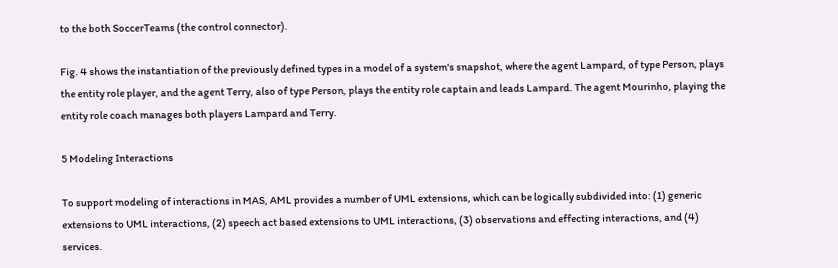to the both SoccerTeams (the control connector).

Fig. 4 shows the instantiation of the previously defined types in a model of a system's snapshot, where the agent Lampard, of type Person, plays the entity role player, and the agent Terry, also of type Person, plays the entity role captain and leads Lampard. The agent Mourinho, playing the entity role coach manages both players Lampard and Terry.

5 Modeling Interactions

To support modeling of interactions in MAS, AML provides a number of UML extensions, which can be logically subdivided into: (1) generic extensions to UML interactions, (2) speech act based extensions to UML interactions, (3) observations and effecting interactions, and (4) services.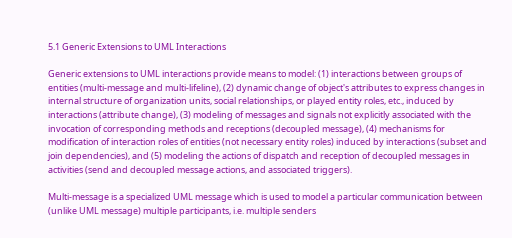5.1 Generic Extensions to UML Interactions

Generic extensions to UML interactions provide means to model: (1) interactions between groups of entities (multi-message and multi-lifeline), (2) dynamic change of object's attributes to express changes in internal structure of organization units, social relationships, or played entity roles, etc., induced by interactions (attribute change), (3) modeling of messages and signals not explicitly associated with the invocation of corresponding methods and receptions (decoupled message), (4) mechanisms for modification of interaction roles of entities (not necessary entity roles) induced by interactions (subset and join dependencies), and (5) modeling the actions of dispatch and reception of decoupled messages in activities (send and decoupled message actions, and associated triggers).

Multi-message is a specialized UML message which is used to model a particular communication between (unlike UML message) multiple participants, i.e. multiple senders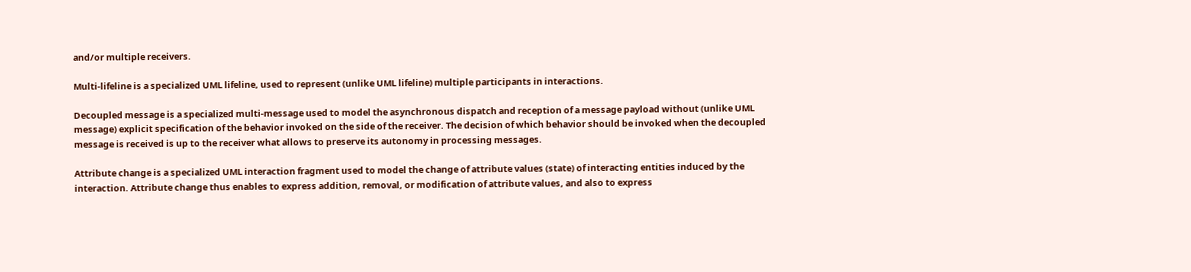and/or multiple receivers.

Multi-lifeline is a specialized UML lifeline, used to represent (unlike UML lifeline) multiple participants in interactions.

Decoupled message is a specialized multi-message used to model the asynchronous dispatch and reception of a message payload without (unlike UML message) explicit specification of the behavior invoked on the side of the receiver. The decision of which behavior should be invoked when the decoupled message is received is up to the receiver what allows to preserve its autonomy in processing messages.

Attribute change is a specialized UML interaction fragment used to model the change of attribute values (state) of interacting entities induced by the interaction. Attribute change thus enables to express addition, removal, or modification of attribute values, and also to express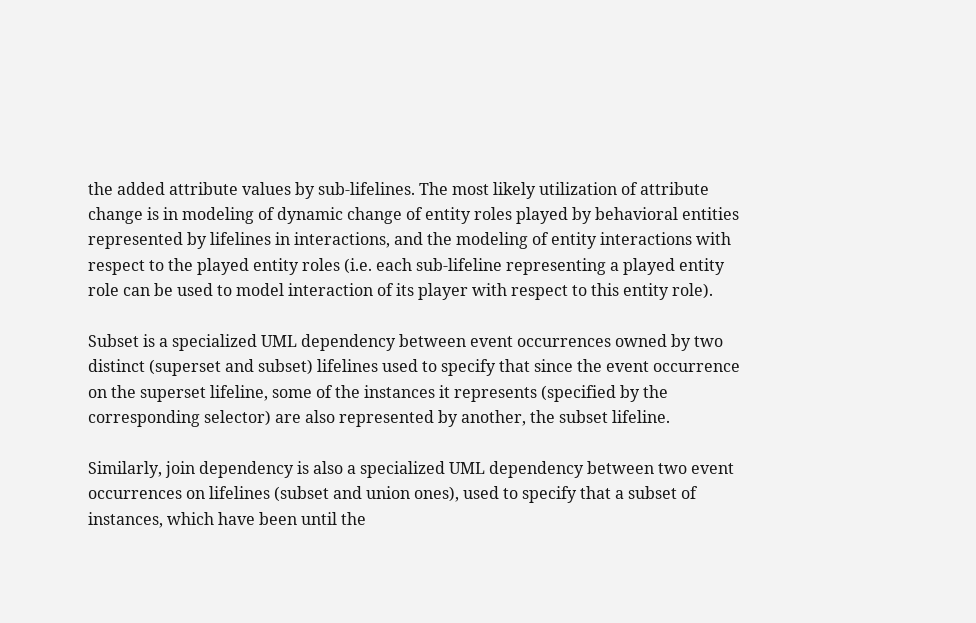the added attribute values by sub-lifelines. The most likely utilization of attribute change is in modeling of dynamic change of entity roles played by behavioral entities represented by lifelines in interactions, and the modeling of entity interactions with respect to the played entity roles (i.e. each sub-lifeline representing a played entity role can be used to model interaction of its player with respect to this entity role).

Subset is a specialized UML dependency between event occurrences owned by two distinct (superset and subset) lifelines used to specify that since the event occurrence on the superset lifeline, some of the instances it represents (specified by the corresponding selector) are also represented by another, the subset lifeline.

Similarly, join dependency is also a specialized UML dependency between two event occurrences on lifelines (subset and union ones), used to specify that a subset of instances, which have been until the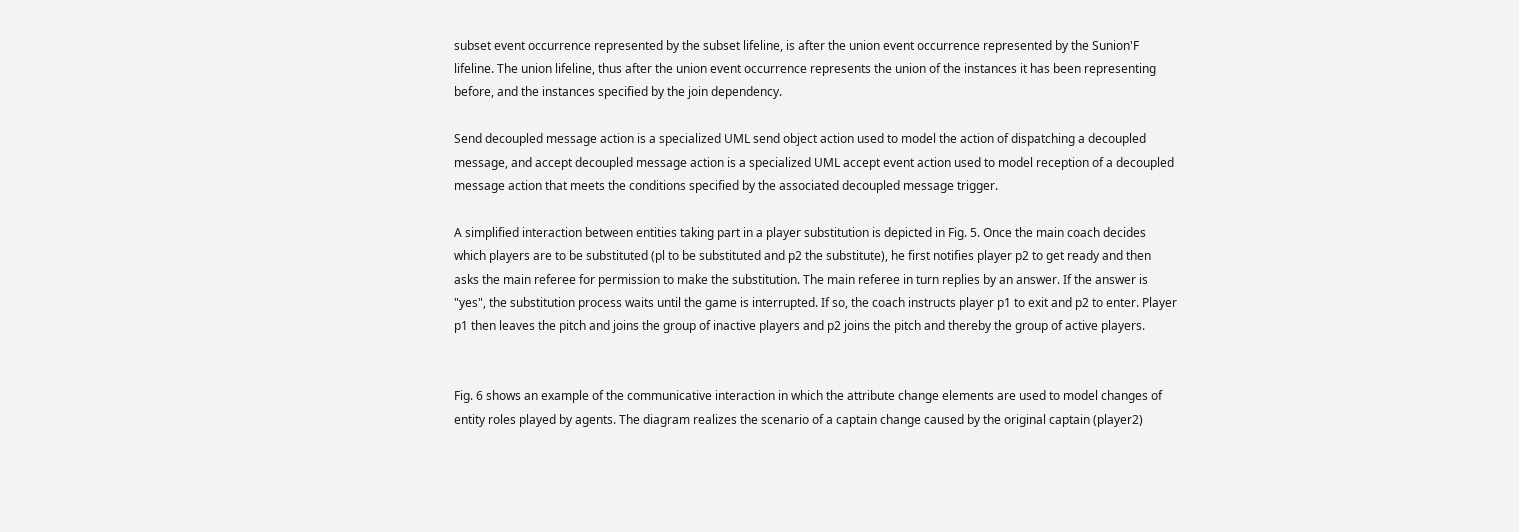subset event occurrence represented by the subset lifeline, is after the union event occurrence represented by the Sunion'F lifeline. The union lifeline, thus after the union event occurrence represents the union of the instances it has been representing before, and the instances specified by the join dependency.

Send decoupled message action is a specialized UML send object action used to model the action of dispatching a decoupled message, and accept decoupled message action is a specialized UML accept event action used to model reception of a decoupled message action that meets the conditions specified by the associated decoupled message trigger.

A simplified interaction between entities taking part in a player substitution is depicted in Fig. 5. Once the main coach decides which players are to be substituted (pl to be substituted and p2 the substitute), he first notifies player p2 to get ready and then asks the main referee for permission to make the substitution. The main referee in turn replies by an answer. If the answer is "yes", the substitution process waits until the game is interrupted. If so, the coach instructs player p1 to exit and p2 to enter. Player p1 then leaves the pitch and joins the group of inactive players and p2 joins the pitch and thereby the group of active players.


Fig. 6 shows an example of the communicative interaction in which the attribute change elements are used to model changes of entity roles played by agents. The diagram realizes the scenario of a captain change caused by the original captain (player2)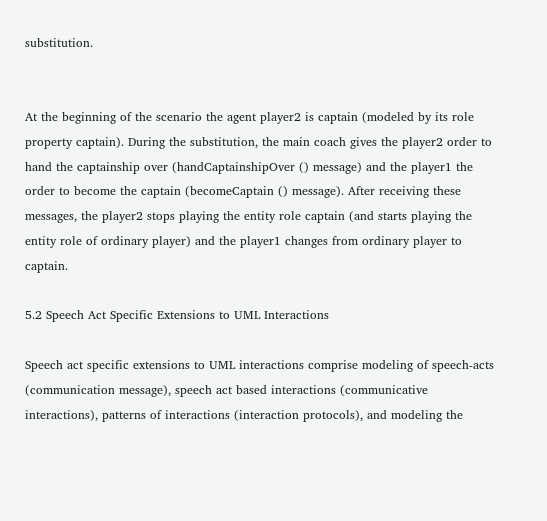substitution.


At the beginning of the scenario the agent player2 is captain (modeled by its role property captain). During the substitution, the main coach gives the player2 order to hand the captainship over (handCaptainshipOver () message) and the player1 the order to become the captain (becomeCaptain () message). After receiving these messages, the player2 stops playing the entity role captain (and starts playing the entity role of ordinary player) and the player1 changes from ordinary player to captain.

5.2 Speech Act Specific Extensions to UML Interactions

Speech act specific extensions to UML interactions comprise modeling of speech-acts (communication message), speech act based interactions (communicative interactions), patterns of interactions (interaction protocols), and modeling the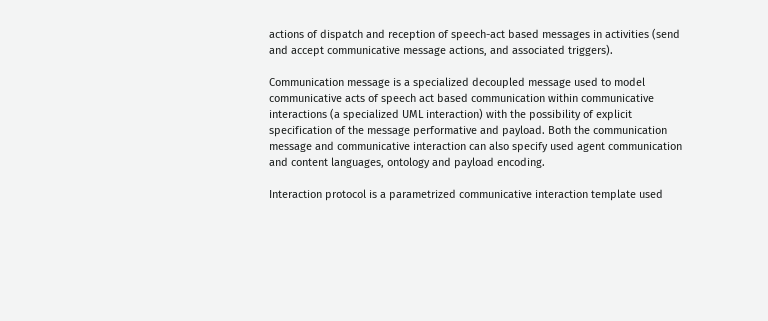actions of dispatch and reception of speech-act based messages in activities (send and accept communicative message actions, and associated triggers).

Communication message is a specialized decoupled message used to model communicative acts of speech act based communication within communicative interactions (a specialized UML interaction) with the possibility of explicit specification of the message performative and payload. Both the communication message and communicative interaction can also specify used agent communication and content languages, ontology and payload encoding.

Interaction protocol is a parametrized communicative interaction template used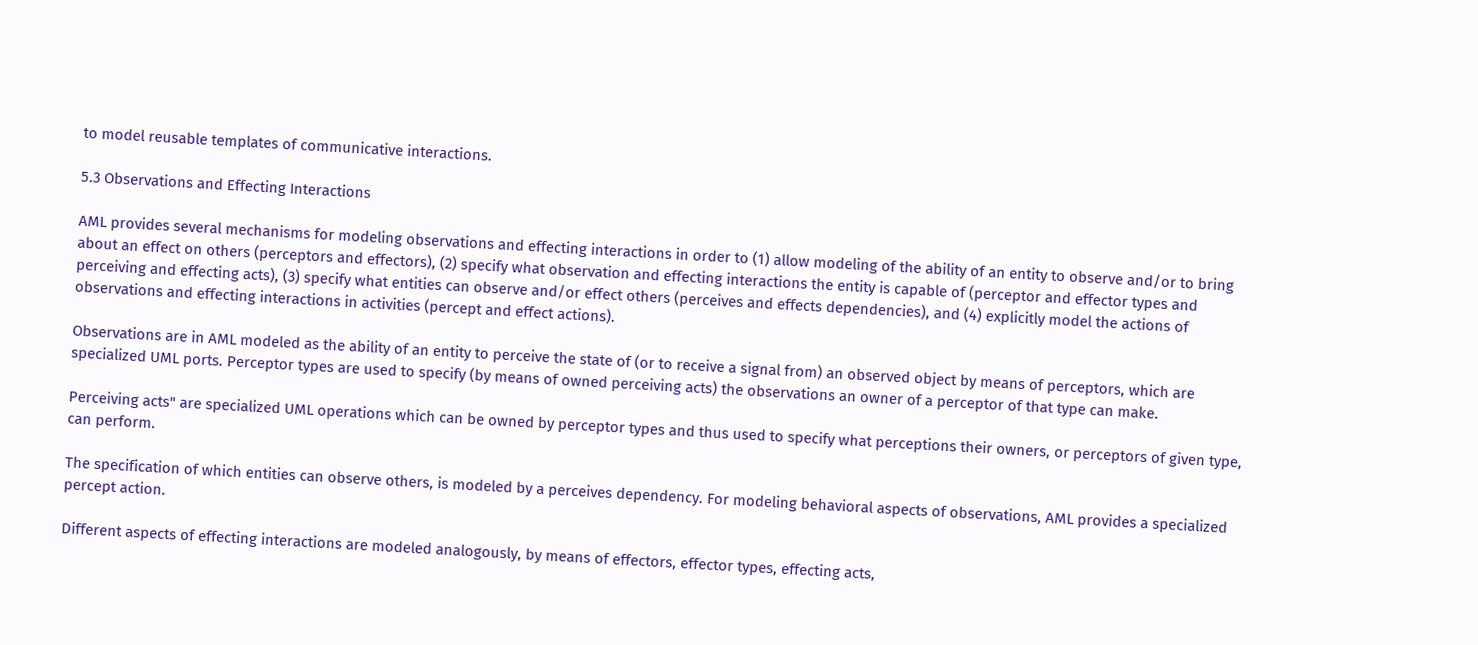to model reusable templates of communicative interactions.

5.3 Observations and Effecting Interactions

AML provides several mechanisms for modeling observations and effecting interactions in order to (1) allow modeling of the ability of an entity to observe and/or to bring about an effect on others (perceptors and effectors), (2) specify what observation and effecting interactions the entity is capable of (perceptor and effector types and perceiving and effecting acts), (3) specify what entities can observe and/or effect others (perceives and effects dependencies), and (4) explicitly model the actions of observations and effecting interactions in activities (percept and effect actions).

Observations are in AML modeled as the ability of an entity to perceive the state of (or to receive a signal from) an observed object by means of perceptors, which are specialized UML ports. Perceptor types are used to specify (by means of owned perceiving acts) the observations an owner of a perceptor of that type can make.

Perceiving acts" are specialized UML operations which can be owned by perceptor types and thus used to specify what perceptions their owners, or perceptors of given type, can perform.

The specification of which entities can observe others, is modeled by a perceives dependency. For modeling behavioral aspects of observations, AML provides a specialized percept action.

Different aspects of effecting interactions are modeled analogously, by means of effectors, effector types, effecting acts,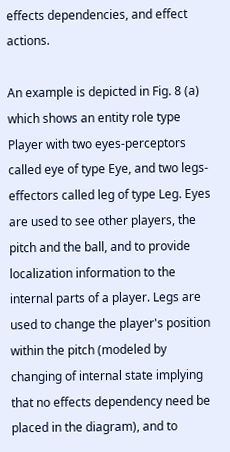effects dependencies, and effect actions.

An example is depicted in Fig. 8 (a) which shows an entity role type Player with two eyes-perceptors called eye of type Eye, and two legs-effectors called leg of type Leg. Eyes are used to see other players, the pitch and the ball, and to provide localization information to the internal parts of a player. Legs are used to change the player's position within the pitch (modeled by changing of internal state implying that no effects dependency need be placed in the diagram), and to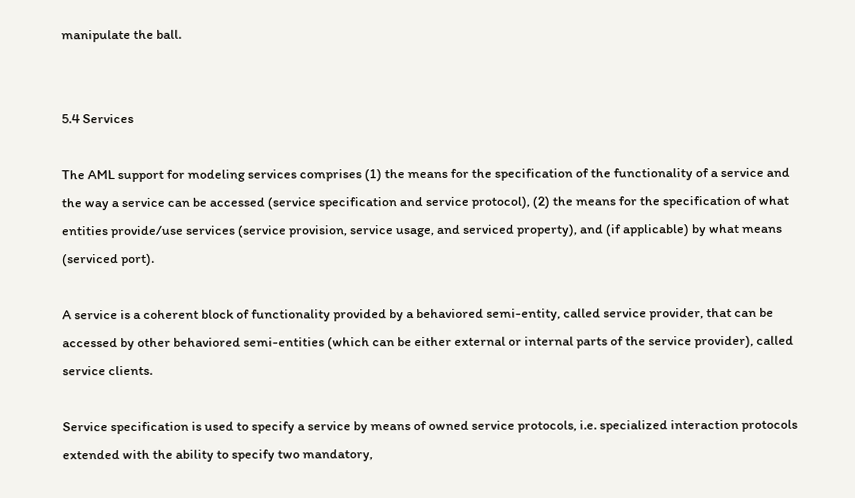manipulate the ball.


5.4 Services

The AML support for modeling services comprises (1) the means for the specification of the functionality of a service and the way a service can be accessed (service specification and service protocol), (2) the means for the specification of what entities provide/use services (service provision, service usage, and serviced property), and (if applicable) by what means (serviced port).

A service is a coherent block of functionality provided by a behaviored semi-entity, called service provider, that can be accessed by other behaviored semi-entities (which can be either external or internal parts of the service provider), called service clients.

Service specification is used to specify a service by means of owned service protocols, i.e. specialized interaction protocols extended with the ability to specify two mandatory,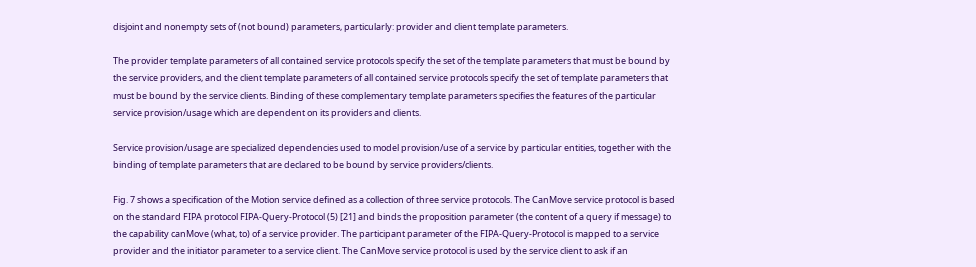disjoint and nonempty sets of (not bound) parameters, particularly: provider and client template parameters.

The provider template parameters of all contained service protocols specify the set of the template parameters that must be bound by the service providers, and the client template parameters of all contained service protocols specify the set of template parameters that must be bound by the service clients. Binding of these complementary template parameters specifies the features of the particular service provision/usage which are dependent on its providers and clients.

Service provision/usage are specialized dependencies used to model provision/use of a service by particular entities, together with the binding of template parameters that are declared to be bound by service providers/clients.

Fig. 7 shows a specification of the Motion service defined as a collection of three service protocols. The CanMove service protocol is based on the standard FIPA protocol FIPA-Query-Protocol (5) [21] and binds the proposition parameter (the content of a query if message) to the capability canMove (what, to) of a service provider. The participant parameter of the FIPA-Query-Protocol is mapped to a service provider and the initiator parameter to a service client. The CanMove service protocol is used by the service client to ask if an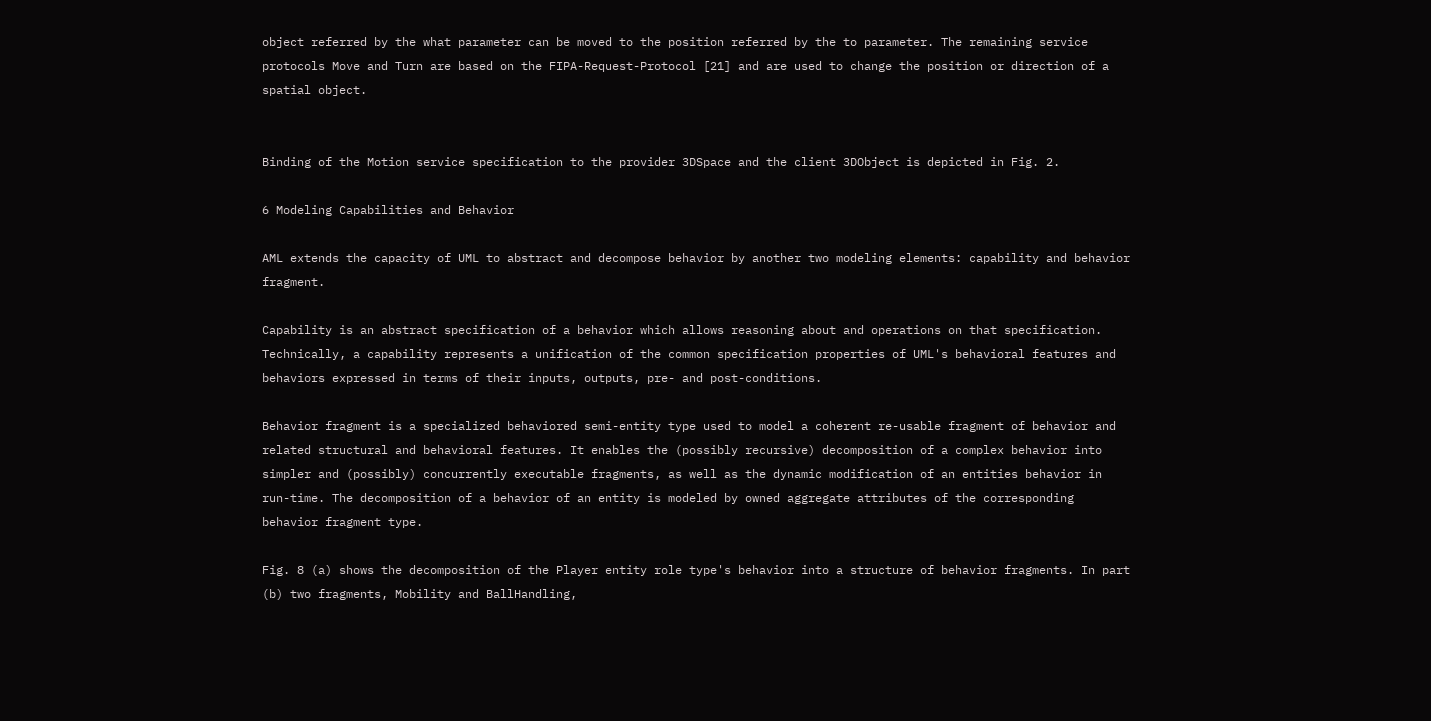object referred by the what parameter can be moved to the position referred by the to parameter. The remaining service protocols Move and Turn are based on the FIPA-Request-Protocol [21] and are used to change the position or direction of a spatial object.


Binding of the Motion service specification to the provider 3DSpace and the client 3DObject is depicted in Fig. 2.

6 Modeling Capabilities and Behavior

AML extends the capacity of UML to abstract and decompose behavior by another two modeling elements: capability and behavior fragment.

Capability is an abstract specification of a behavior which allows reasoning about and operations on that specification. Technically, a capability represents a unification of the common specification properties of UML's behavioral features and behaviors expressed in terms of their inputs, outputs, pre- and post-conditions.

Behavior fragment is a specialized behaviored semi-entity type used to model a coherent re-usable fragment of behavior and related structural and behavioral features. It enables the (possibly recursive) decomposition of a complex behavior into simpler and (possibly) concurrently executable fragments, as well as the dynamic modification of an entities behavior in run-time. The decomposition of a behavior of an entity is modeled by owned aggregate attributes of the corresponding behavior fragment type.

Fig. 8 (a) shows the decomposition of the Player entity role type's behavior into a structure of behavior fragments. In part (b) two fragments, Mobility and BallHandling,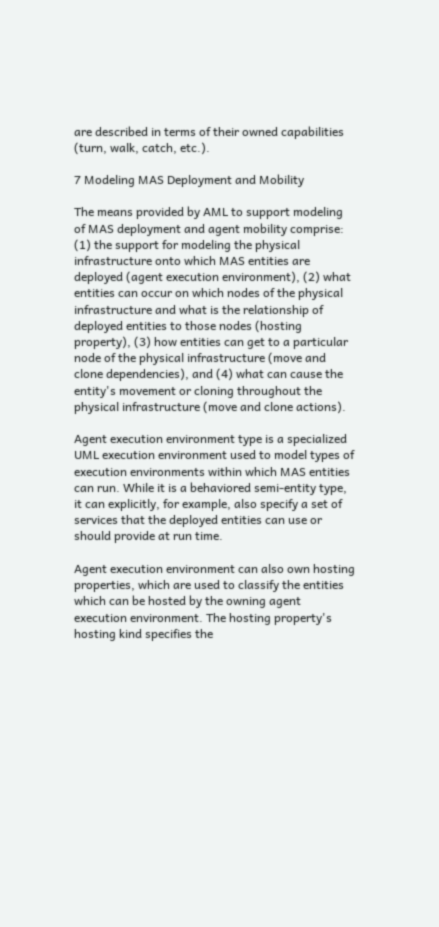are described in terms of their owned capabilities (turn, walk, catch, etc.).

7 Modeling MAS Deployment and Mobility

The means provided by AML to support modeling of MAS deployment and agent mobility comprise: (1) the support for modeling the physical infrastructure onto which MAS entities are deployed (agent execution environment), (2) what entities can occur on which nodes of the physical infrastructure and what is the relationship of deployed entities to those nodes (hosting property), (3) how entities can get to a particular node of the physical infrastructure (move and clone dependencies), and (4) what can cause the entity's movement or cloning throughout the physical infrastructure (move and clone actions).

Agent execution environment type is a specialized UML execution environment used to model types of execution environments within which MAS entities can run. While it is a behaviored semi-entity type, it can explicitly, for example, also specify a set of services that the deployed entities can use or should provide at run time.

Agent execution environment can also own hosting properties, which are used to classify the entities which can be hosted by the owning agent execution environment. The hosting property's hosting kind specifies the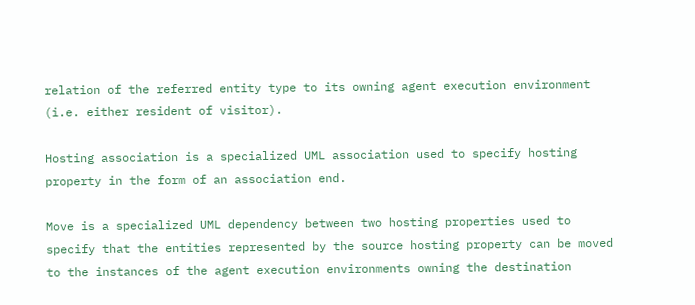relation of the referred entity type to its owning agent execution environment (i.e. either resident of visitor).

Hosting association is a specialized UML association used to specify hosting property in the form of an association end.

Move is a specialized UML dependency between two hosting properties used to specify that the entities represented by the source hosting property can be moved to the instances of the agent execution environments owning the destination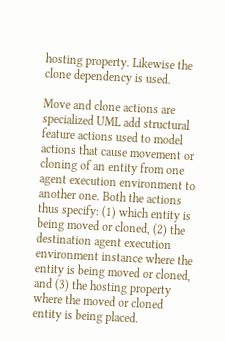hosting property. Likewise the clone dependency is used.

Move and clone actions are specialized UML add structural feature actions used to model actions that cause movement or cloning of an entity from one agent execution environment to another one. Both the actions thus specify: (1) which entity is being moved or cloned, (2) the destination agent execution environment instance where the entity is being moved or cloned, and (3) the hosting property where the moved or cloned entity is being placed.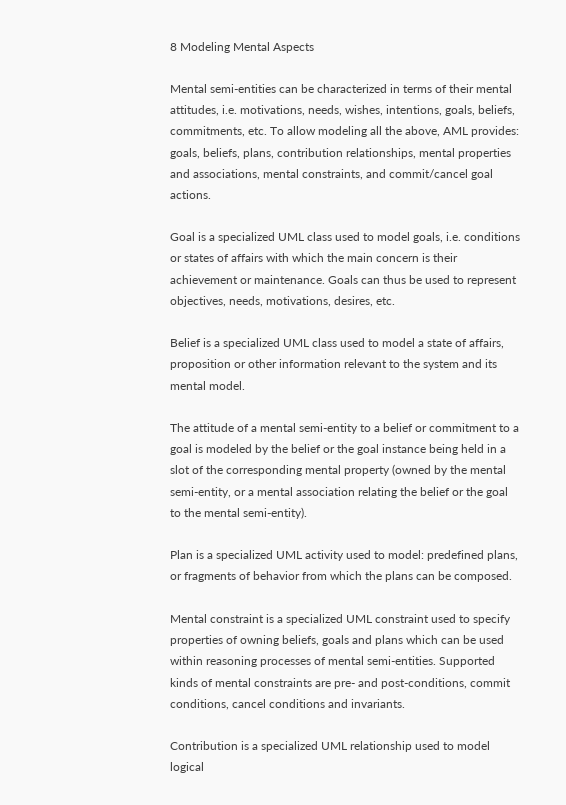8 Modeling Mental Aspects

Mental semi-entities can be characterized in terms of their mental attitudes, i.e. motivations, needs, wishes, intentions, goals, beliefs, commitments, etc. To allow modeling all the above, AML provides: goals, beliefs, plans, contribution relationships, mental properties and associations, mental constraints, and commit/cancel goal actions.

Goal is a specialized UML class used to model goals, i.e. conditions or states of affairs with which the main concern is their achievement or maintenance. Goals can thus be used to represent objectives, needs, motivations, desires, etc.

Belief is a specialized UML class used to model a state of affairs, proposition or other information relevant to the system and its mental model.

The attitude of a mental semi-entity to a belief or commitment to a goal is modeled by the belief or the goal instance being held in a slot of the corresponding mental property (owned by the mental semi-entity, or a mental association relating the belief or the goal to the mental semi-entity).

Plan is a specialized UML activity used to model: predefined plans, or fragments of behavior from which the plans can be composed.

Mental constraint is a specialized UML constraint used to specify properties of owning beliefs, goals and plans which can be used within reasoning processes of mental semi-entities. Supported kinds of mental constraints are pre- and post-conditions, commit conditions, cancel conditions and invariants.

Contribution is a specialized UML relationship used to model logical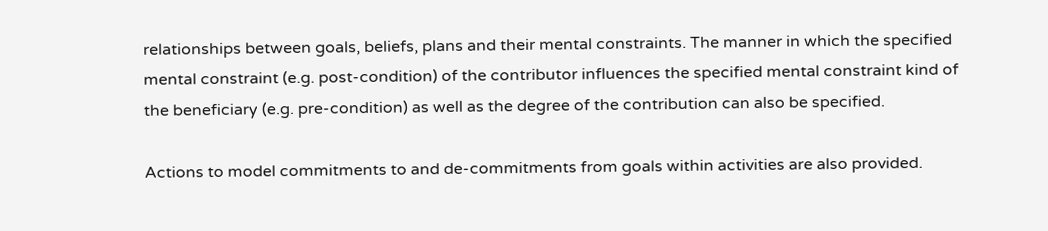relationships between goals, beliefs, plans and their mental constraints. The manner in which the specified mental constraint (e.g. post-condition) of the contributor influences the specified mental constraint kind of the beneficiary (e.g. pre-condition) as well as the degree of the contribution can also be specified.

Actions to model commitments to and de-commitments from goals within activities are also provided.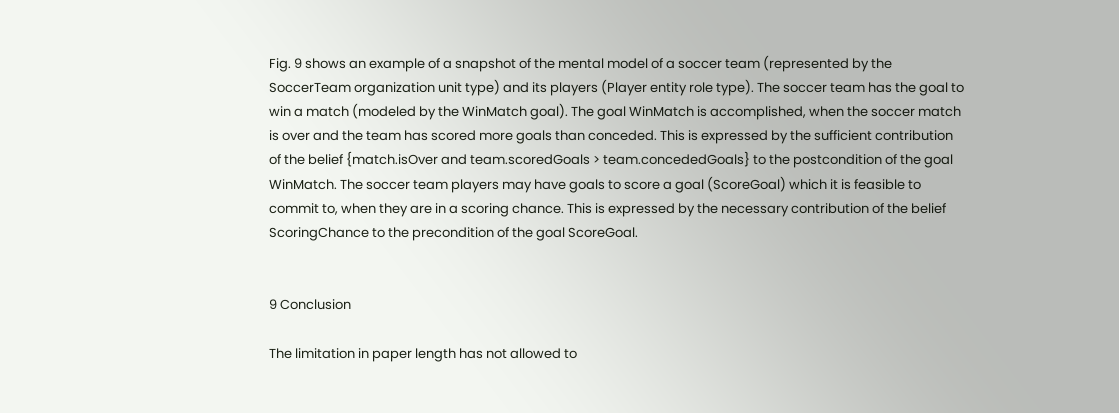Fig. 9 shows an example of a snapshot of the mental model of a soccer team (represented by the SoccerTeam organization unit type) and its players (Player entity role type). The soccer team has the goal to win a match (modeled by the WinMatch goal). The goal WinMatch is accomplished, when the soccer match is over and the team has scored more goals than conceded. This is expressed by the sufficient contribution of the belief {match.isOver and team.scoredGoals > team.concededGoals} to the postcondition of the goal WinMatch. The soccer team players may have goals to score a goal (ScoreGoal) which it is feasible to commit to, when they are in a scoring chance. This is expressed by the necessary contribution of the belief ScoringChance to the precondition of the goal ScoreGoal.


9 Conclusion

The limitation in paper length has not allowed to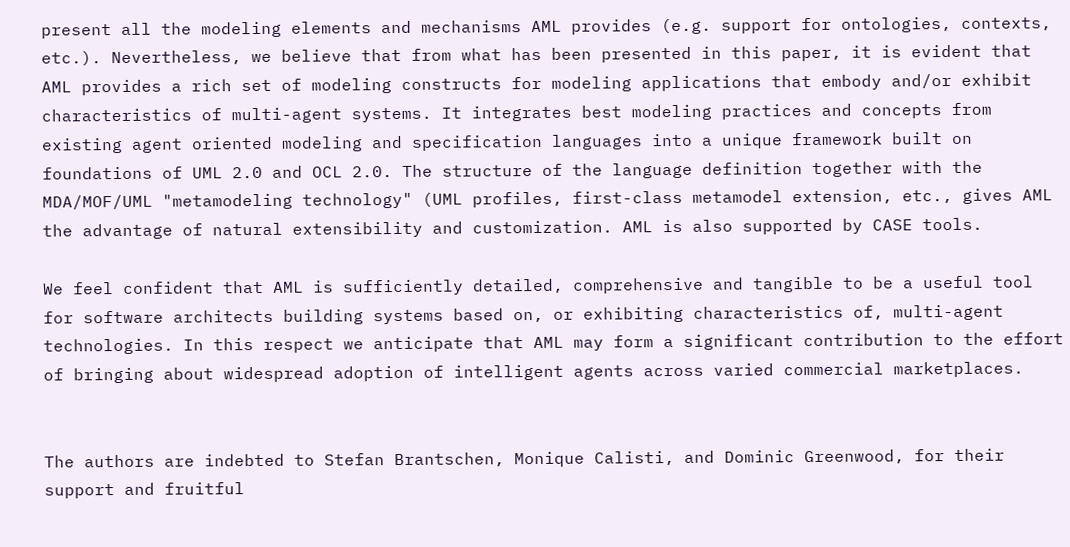present all the modeling elements and mechanisms AML provides (e.g. support for ontologies, contexts, etc.). Nevertheless, we believe that from what has been presented in this paper, it is evident that AML provides a rich set of modeling constructs for modeling applications that embody and/or exhibit characteristics of multi-agent systems. It integrates best modeling practices and concepts from existing agent oriented modeling and specification languages into a unique framework built on foundations of UML 2.0 and OCL 2.0. The structure of the language definition together with the MDA/MOF/UML "metamodeling technology" (UML profiles, first-class metamodel extension, etc., gives AML the advantage of natural extensibility and customization. AML is also supported by CASE tools.

We feel confident that AML is sufficiently detailed, comprehensive and tangible to be a useful tool for software architects building systems based on, or exhibiting characteristics of, multi-agent technologies. In this respect we anticipate that AML may form a significant contribution to the effort of bringing about widespread adoption of intelligent agents across varied commercial marketplaces.


The authors are indebted to Stefan Brantschen, Monique Calisti, and Dominic Greenwood, for their support and fruitful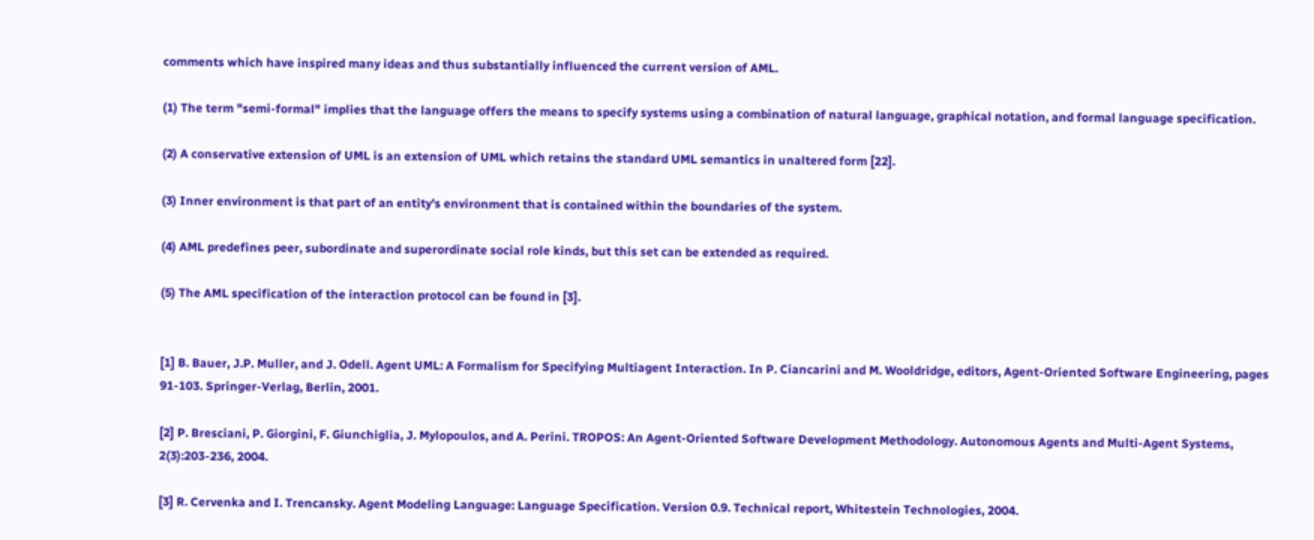comments which have inspired many ideas and thus substantially influenced the current version of AML.

(1) The term "semi-formal" implies that the language offers the means to specify systems using a combination of natural language, graphical notation, and formal language specification.

(2) A conservative extension of UML is an extension of UML which retains the standard UML semantics in unaltered form [22].

(3) Inner environment is that part of an entity's environment that is contained within the boundaries of the system.

(4) AML predefines peer, subordinate and superordinate social role kinds, but this set can be extended as required.

(5) The AML specification of the interaction protocol can be found in [3].


[1] B. Bauer, J.P. Muller, and J. Odell. Agent UML: A Formalism for Specifying Multiagent Interaction. In P. Ciancarini and M. Wooldridge, editors, Agent-Oriented Software Engineering, pages 91-103. Springer-Verlag, Berlin, 2001.

[2] P. Bresciani, P. Giorgini, F. Giunchiglia, J. Mylopoulos, and A. Perini. TROPOS: An Agent-Oriented Software Development Methodology. Autonomous Agents and Multi-Agent Systems, 2(3):203-236, 2004.

[3] R. Cervenka and I. Trencansky. Agent Modeling Language: Language Specification. Version 0.9. Technical report, Whitestein Technologies, 2004.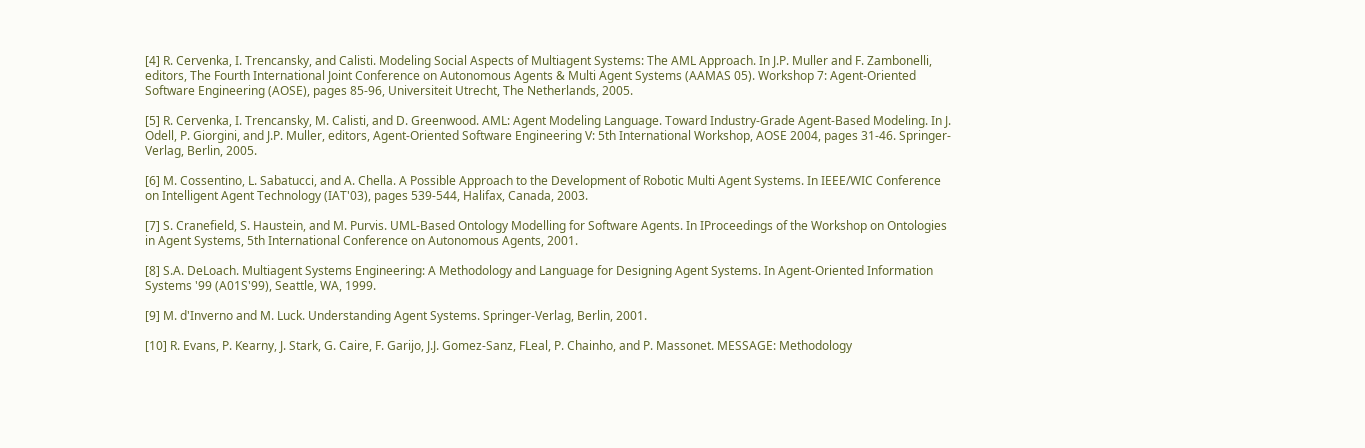[4] R. Cervenka, I. Trencansky, and Calisti. Modeling Social Aspects of Multiagent Systems: The AML Approach. In J.P. Muller and F. Zambonelli, editors, The Fourth International Joint Conference on Autonomous Agents & Multi Agent Systems (AAMAS 05). Workshop 7: Agent-Oriented Software Engineering (AOSE), pages 85-96, Universiteit Utrecht, The Netherlands, 2005.

[5] R. Cervenka, I. Trencansky, M. Calisti, and D. Greenwood. AML: Agent Modeling Language. Toward Industry-Grade Agent-Based Modeling. In J. Odell, P. Giorgini, and J.P. Muller, editors, Agent-Oriented Software Engineering V: 5th International Workshop, AOSE 2004, pages 31-46. Springer-Verlag, Berlin, 2005.

[6] M. Cossentino, L. Sabatucci, and A. Chella. A Possible Approach to the Development of Robotic Multi Agent Systems. In IEEE/WIC Conference on Intelligent Agent Technology (IAT'03), pages 539-544, Halifax, Canada, 2003.

[7] S. Cranefield, S. Haustein, and M. Purvis. UML-Based Ontology Modelling for Software Agents. In IProceedings of the Workshop on Ontologies in Agent Systems, 5th International Conference on Autonomous Agents, 2001.

[8] S.A. DeLoach. Multiagent Systems Engineering: A Methodology and Language for Designing Agent Systems. In Agent-Oriented Information Systems '99 (A01S'99), Seattle, WA, 1999.

[9] M. d'Inverno and M. Luck. Understanding Agent Systems. Springer-Verlag, Berlin, 2001.

[10] R. Evans, P. Kearny, J. Stark, G. Caire, F. Garijo, J.J. Gomez-Sanz, FLeal, P. Chainho, and P. Massonet. MESSAGE: Methodology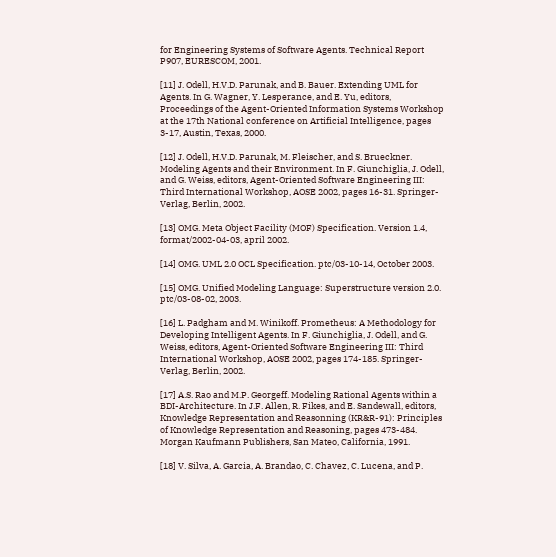for Engineering Systems of Software Agents. Technical Report P907, EURESCOM, 2001.

[11] J. Odell, H.V.D. Parunak, and B. Bauer. Extending UML for Agents. In G. Wagner, Y. Lesperance, and E. Yu, editors, Proceedings of the Agent-Oriented Information Systems Workshop at the 17th National conference on Artificial Intelligence, pages 3-17, Austin, Texas, 2000.

[12] J. Odell, H.V.D. Parunak, M. Fleischer, and S. Brueckner. Modeling Agents and their Environment. In F. Giunchiglia, J. Odell, and G. Weiss, editors, Agent-Oriented Software Engineering III: Third International Workshop, AOSE 2002, pages 16-31. Springer-Verlag, Berlin, 2002.

[13] OMG. Meta Object Facility (MOF) Specification. Version 1.4, format/2002-04-03, april 2002.

[14] OMG. UML 2.0 OCL Specification. ptc/03-10-14, October 2003.

[15] OMG. Unified Modeling Language: Superstructure version 2.0. ptc/03-08-02, 2003.

[16] L. Padgham and M. Winikoff. Prometheus: A Methodology for Developing Intelligent Agents. In F. Giunchiglia, J. Odell, and G. Weiss, editors, Agent-Oriented Software Engineering III: Third International Workshop, AOSE 2002, pages 174-185. Springer-Verlag, Berlin, 2002.

[17] A.S. Rao and M.P. Georgeff. Modeling Rational Agents within a BDI-Architecture. In J.F. Allen, R. Fikes, and E. Sandewall, editors, Knowledge Representation and Reasonning (KR&R-91): Principles of Knowledge Representation and Reasoning, pages 473-484. Morgan Kaufmann Publishers, San Mateo, California, 1991.

[18] V. Silva, A. Garcia, A. Brandao, C. Chavez, C. Lucena, and P.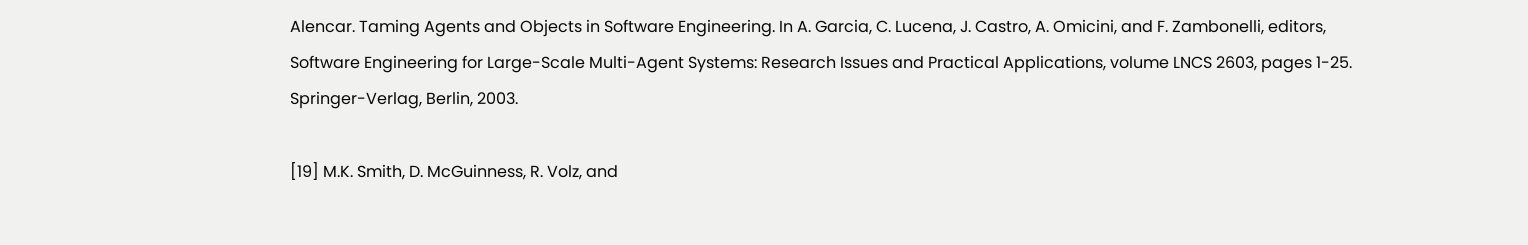Alencar. Taming Agents and Objects in Software Engineering. In A. Garcia, C. Lucena, J. Castro, A. Omicini, and F. Zambonelli, editors, Software Engineering for Large-Scale Multi-Agent Systems: Research Issues and Practical Applications, volume LNCS 2603, pages 1-25. Springer-Verlag, Berlin, 2003.

[19] M.K. Smith, D. McGuinness, R. Volz, and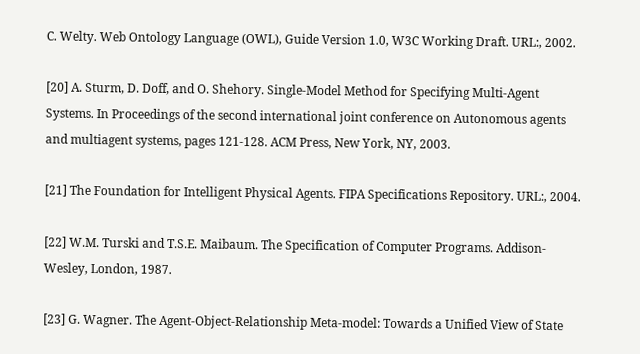C. Welty. Web Ontology Language (OWL), Guide Version 1.0, W3C Working Draft. URL:, 2002.

[20] A. Sturm, D. Doff, and O. Shehory. Single-Model Method for Specifying Multi-Agent Systems. In Proceedings of the second international joint conference on Autonomous agents and multiagent systems, pages 121-128. ACM Press, New York, NY, 2003.

[21] The Foundation for Intelligent Physical Agents. FIPA Specifications Repository. URL:, 2004.

[22] W.M. Turski and T.S.E. Maibaum. The Specification of Computer Programs. Addison-Wesley, London, 1987.

[23] G. Wagner. The Agent-Object-Relationship Meta-model: Towards a Unified View of State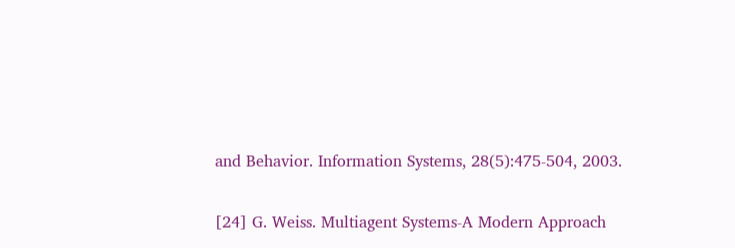and Behavior. Information Systems, 28(5):475-504, 2003.

[24] G. Weiss. Multiagent Systems-A Modern Approach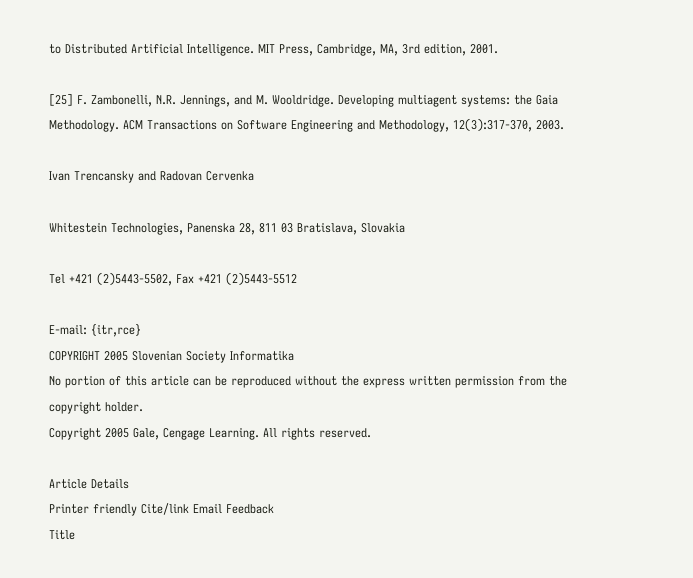to Distributed Artificial Intelligence. MIT Press, Cambridge, MA, 3rd edition, 2001.

[25] F. Zambonelli, N.R. Jennings, and M. Wooldridge. Developing multiagent systems: the Gaia Methodology. ACM Transactions on Software Engineering and Methodology, 12(3):317-370, 2003.

Ivan Trencansky and Radovan Cervenka

Whitestein Technologies, Panenska 28, 811 03 Bratislava, Slovakia

Tel +421 (2)5443-5502, Fax +421 (2)5443-5512

E-mail: {itr,rce}
COPYRIGHT 2005 Slovenian Society Informatika
No portion of this article can be reproduced without the express written permission from the copyright holder.
Copyright 2005 Gale, Cengage Learning. All rights reserved.

Article Details
Printer friendly Cite/link Email Feedback
Title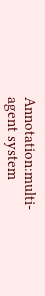Annotation:multi-agent system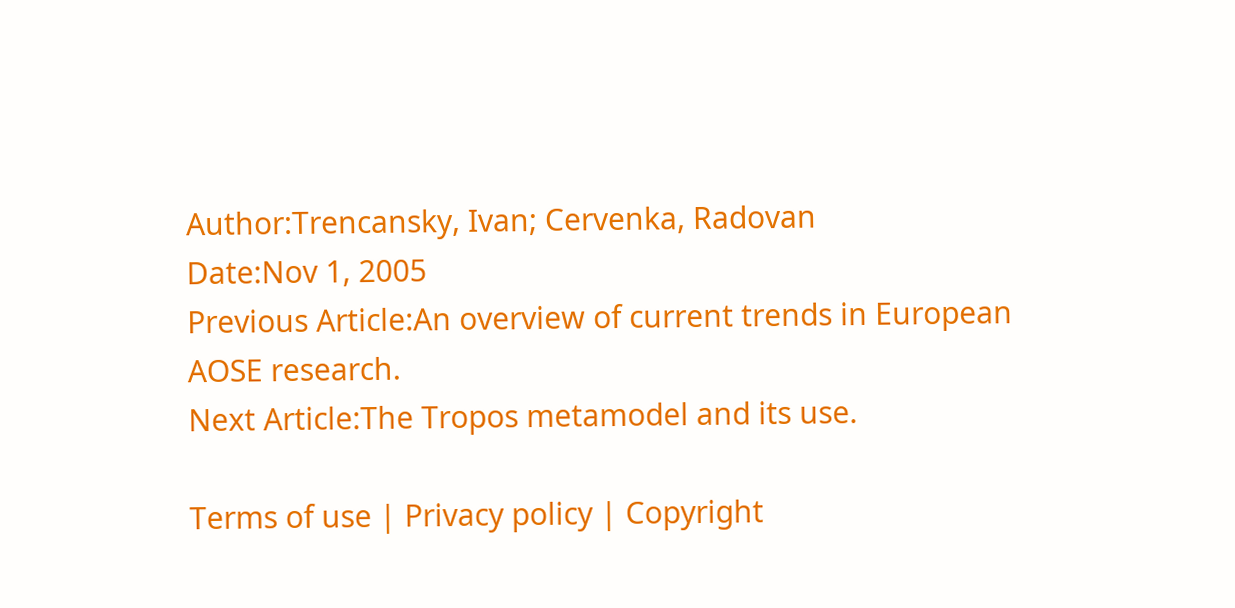Author:Trencansky, Ivan; Cervenka, Radovan
Date:Nov 1, 2005
Previous Article:An overview of current trends in European AOSE research.
Next Article:The Tropos metamodel and its use.

Terms of use | Privacy policy | Copyright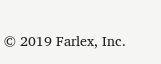© 2019 Farlex, Inc.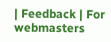| Feedback | For webmasters